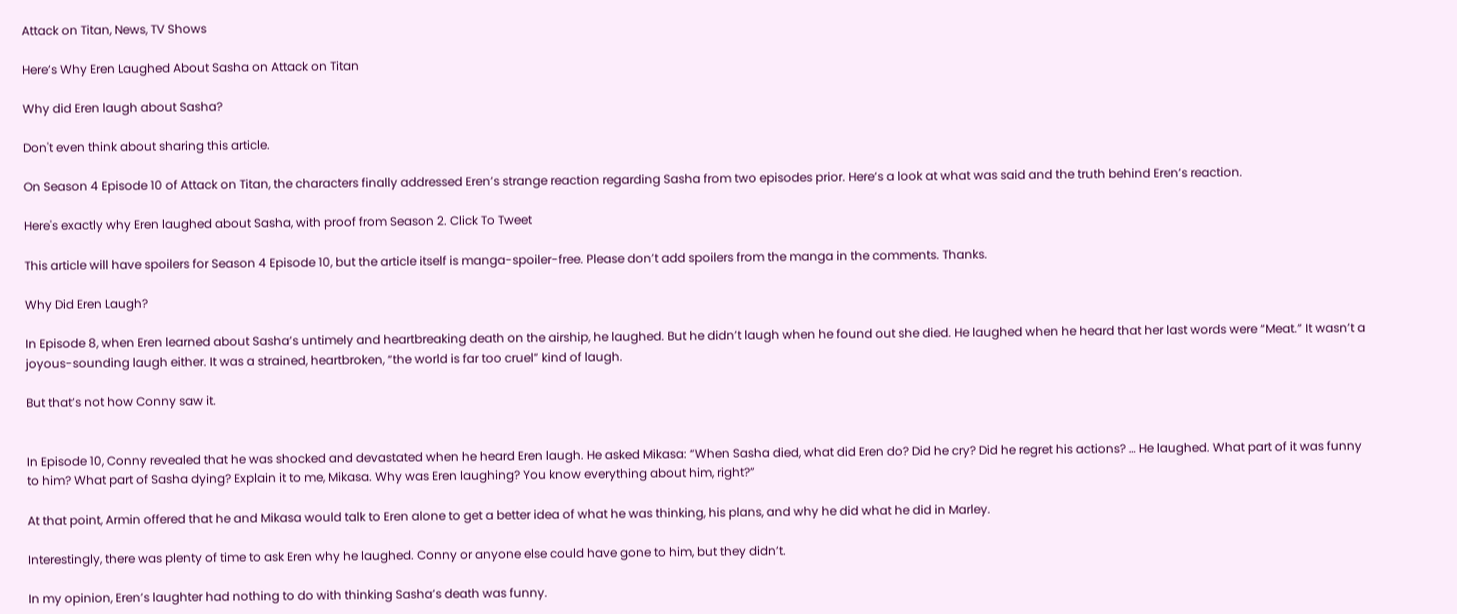Attack on Titan, News, TV Shows

Here’s Why Eren Laughed About Sasha on Attack on Titan

Why did Eren laugh about Sasha?

Don't even think about sharing this article.

On Season 4 Episode 10 of Attack on Titan, the characters finally addressed Eren’s strange reaction regarding Sasha from two episodes prior. Here’s a look at what was said and the truth behind Eren’s reaction.

Here's exactly why Eren laughed about Sasha, with proof from Season 2. Click To Tweet

This article will have spoilers for Season 4 Episode 10, but the article itself is manga-spoiler-free. Please don’t add spoilers from the manga in the comments. Thanks.

Why Did Eren Laugh?

In Episode 8, when Eren learned about Sasha’s untimely and heartbreaking death on the airship, he laughed. But he didn’t laugh when he found out she died. He laughed when he heard that her last words were “Meat.” It wasn’t a joyous-sounding laugh either. It was a strained, heartbroken, “the world is far too cruel” kind of laugh.

But that’s not how Conny saw it.


In Episode 10, Conny revealed that he was shocked and devastated when he heard Eren laugh. He asked Mikasa: “When Sasha died, what did Eren do? Did he cry? Did he regret his actions? … He laughed. What part of it was funny to him? What part of Sasha dying? Explain it to me, Mikasa. Why was Eren laughing? You know everything about him, right?”

At that point, Armin offered that he and Mikasa would talk to Eren alone to get a better idea of what he was thinking, his plans, and why he did what he did in Marley.

Interestingly, there was plenty of time to ask Eren why he laughed. Conny or anyone else could have gone to him, but they didn’t.

In my opinion, Eren’s laughter had nothing to do with thinking Sasha’s death was funny.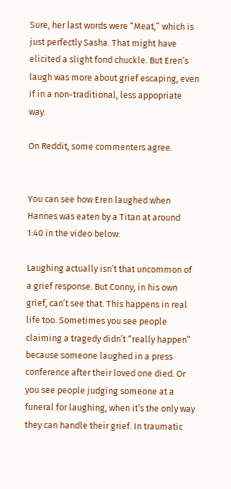Sure, her last words were “Meat,” which is just perfectly Sasha. That might have elicited a slight fond chuckle. But Eren’s laugh was more about grief escaping, even if in a non-traditional, less appopriate way.

On Reddit, some commenters agree.


You can see how Eren laughed when Hannes was eaten by a Titan at around 1:40 in the video below:

Laughing actually isn’t that uncommon of a grief response. But Conny, in his own grief, can’t see that. This happens in real life too. Sometimes you see people claiming a tragedy didn’t “really happen” because someone laughed in a press conference after their loved one died. Or you see people judging someone at a funeral for laughing, when it’s the only way they can handle their grief. In traumatic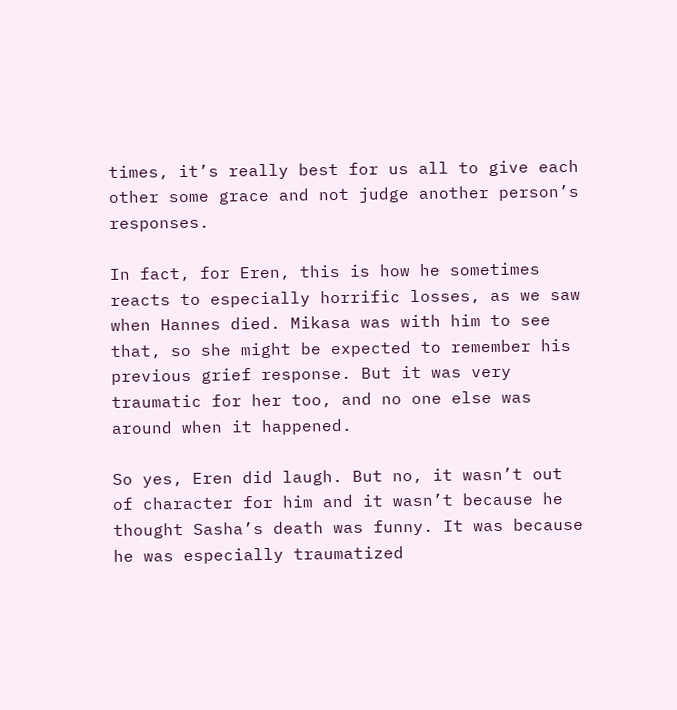times, it’s really best for us all to give each other some grace and not judge another person’s responses.

In fact, for Eren, this is how he sometimes reacts to especially horrific losses, as we saw when Hannes died. Mikasa was with him to see that, so she might be expected to remember his previous grief response. But it was very traumatic for her too, and no one else was around when it happened.

So yes, Eren did laugh. But no, it wasn’t out of character for him and it wasn’t because he thought Sasha’s death was funny. It was because he was especially traumatized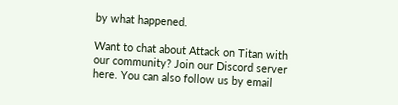by what happened.

Want to chat about Attack on Titan with our community? Join our Discord server here. You can also follow us by email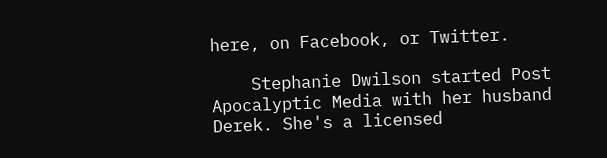here, on Facebook, or Twitter.

    Stephanie Dwilson started Post Apocalyptic Media with her husband Derek. She's a licensed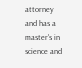attorney and has a master's in science and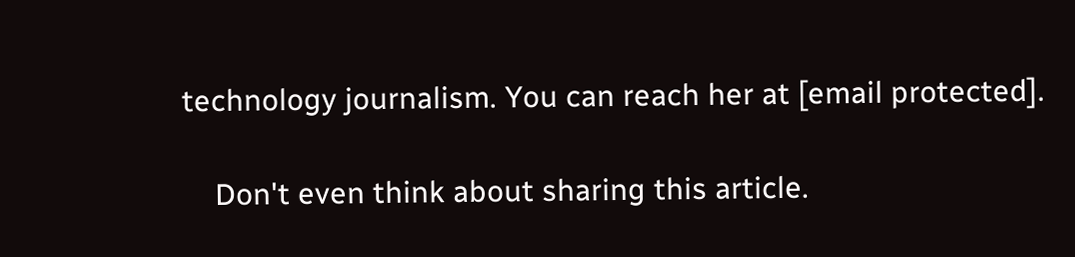technology journalism. You can reach her at [email protected].

    Don't even think about sharing this article.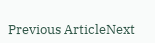Previous ArticleNext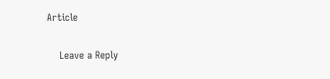Article

    Leave a Reply